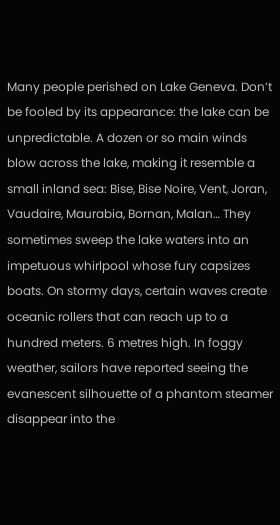Many people perished on Lake Geneva. Don’t be fooled by its appearance: the lake can be unpredictable. A dozen or so main winds blow across the lake, making it resemble a small inland sea: Bise, Bise Noire, Vent, Joran, Vaudaire, Maurabia, Bornan, Malan… They sometimes sweep the lake waters into an impetuous whirlpool whose fury capsizes boats. On stormy days, certain waves create oceanic rollers that can reach up to a hundred meters. 6 metres high. In foggy weather, sailors have reported seeing the evanescent silhouette of a phantom steamer disappear into the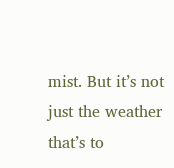mist. But it’s not just the weather that’s to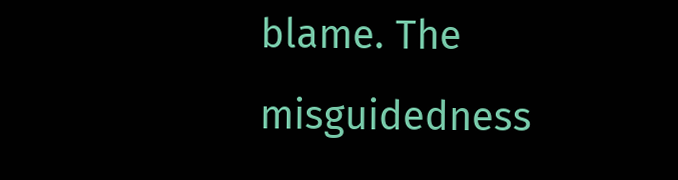blame. The misguidedness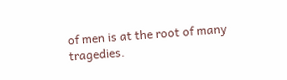of men is at the root of many tragedies.